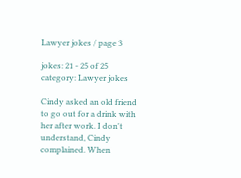Lawyer jokes / page 3

jokes: 21 - 25 of 25
category: Lawyer jokes

Cindy asked an old friend to go out for a drink with her after work. I don't understand, Cindy complained. When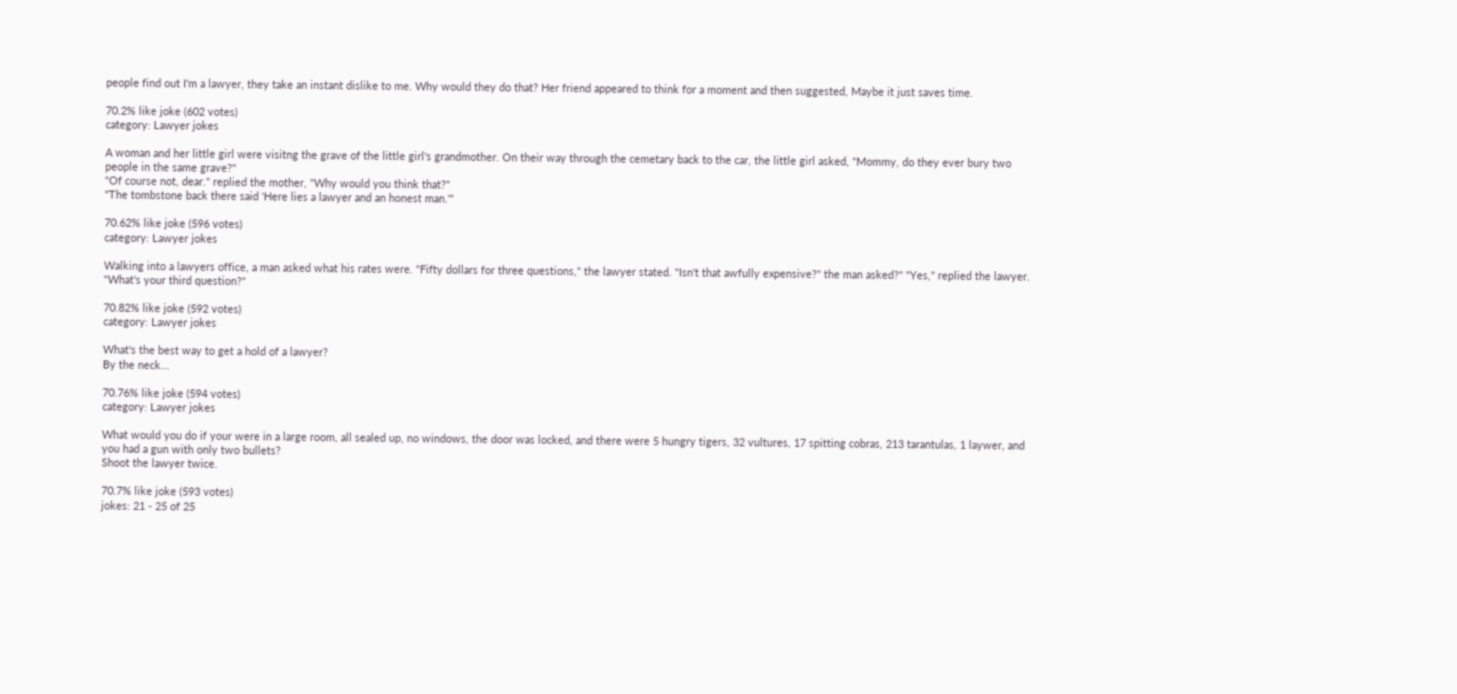people find out I'm a lawyer, they take an instant dislike to me. Why would they do that? Her friend appeared to think for a moment and then suggested, Maybe it just saves time.

70.2% like joke (602 votes)
category: Lawyer jokes

A woman and her little girl were visitng the grave of the little girl's grandmother. On their way through the cemetary back to the car, the little girl asked, "Mommy, do they ever bury two people in the same grave?"
"Of course not, dear." replied the mother, "Why would you think that?"
"The tombstone back there said 'Here lies a lawyer and an honest man.'"

70.62% like joke (596 votes)
category: Lawyer jokes

Walking into a lawyers office, a man asked what his rates were. "Fifty dollars for three questions," the lawyer stated. "Isn't that awfully expensive?" the man asked?" "Yes," replied the lawyer. "What's your third question?"

70.82% like joke (592 votes)
category: Lawyer jokes

What's the best way to get a hold of a lawyer?
By the neck...

70.76% like joke (594 votes)
category: Lawyer jokes

What would you do if your were in a large room, all sealed up, no windows, the door was locked, and there were 5 hungry tigers, 32 vultures, 17 spitting cobras, 213 tarantulas, 1 laywer, and you had a gun with only two bullets?
Shoot the lawyer twice.

70.7% like joke (593 votes)
jokes: 21 - 25 of 25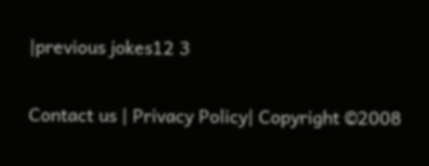|previous jokes12 3

Contact us | Privacy Policy| Copyright ©2008